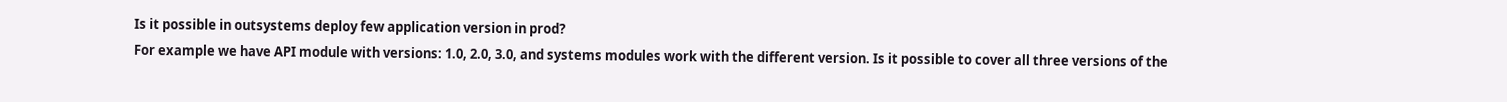Is it possible in outsystems deploy few application version in prod?
For example we have API module with versions: 1.0, 2.0, 3.0, and systems modules work with the different version. Is it possible to cover all three versions of the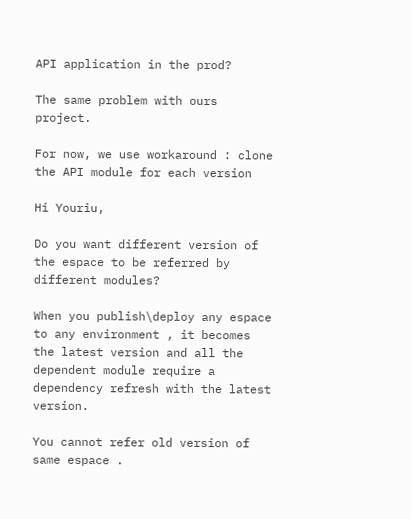API application in the prod?

The same problem with ours project.

For now, we use workaround : clone the API module for each version

Hi Youriu,

Do you want different version of the espace to be referred by different modules?

When you publish\deploy any espace to any environment , it becomes the latest version and all the dependent module require a dependency refresh with the latest version.

You cannot refer old version of same espace .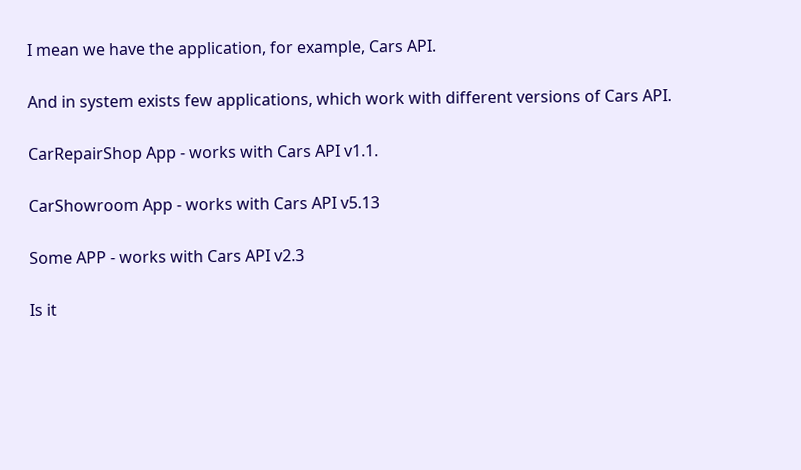I mean we have the application, for example, Cars API.

And in system exists few applications, which work with different versions of Cars API.

CarRepairShop App - works with Cars API v1.1.

CarShowroom App - works with Cars API v5.13

Some APP - works with Cars API v2.3

Is it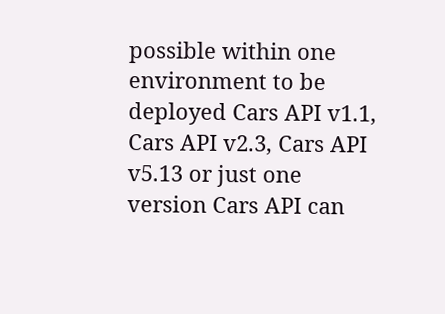possible within one environment to be deployed Cars API v1.1, Cars API v2.3, Cars API v5.13 or just one version Cars API can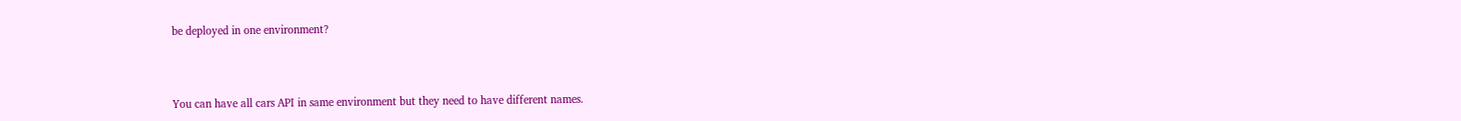be deployed in one environment?



You can have all cars API in same environment but they need to have different names.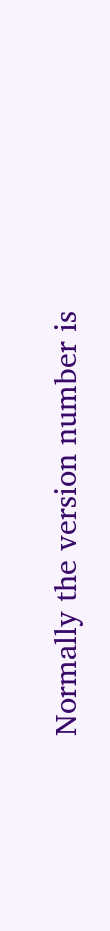Normally the version number is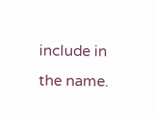include in the name.